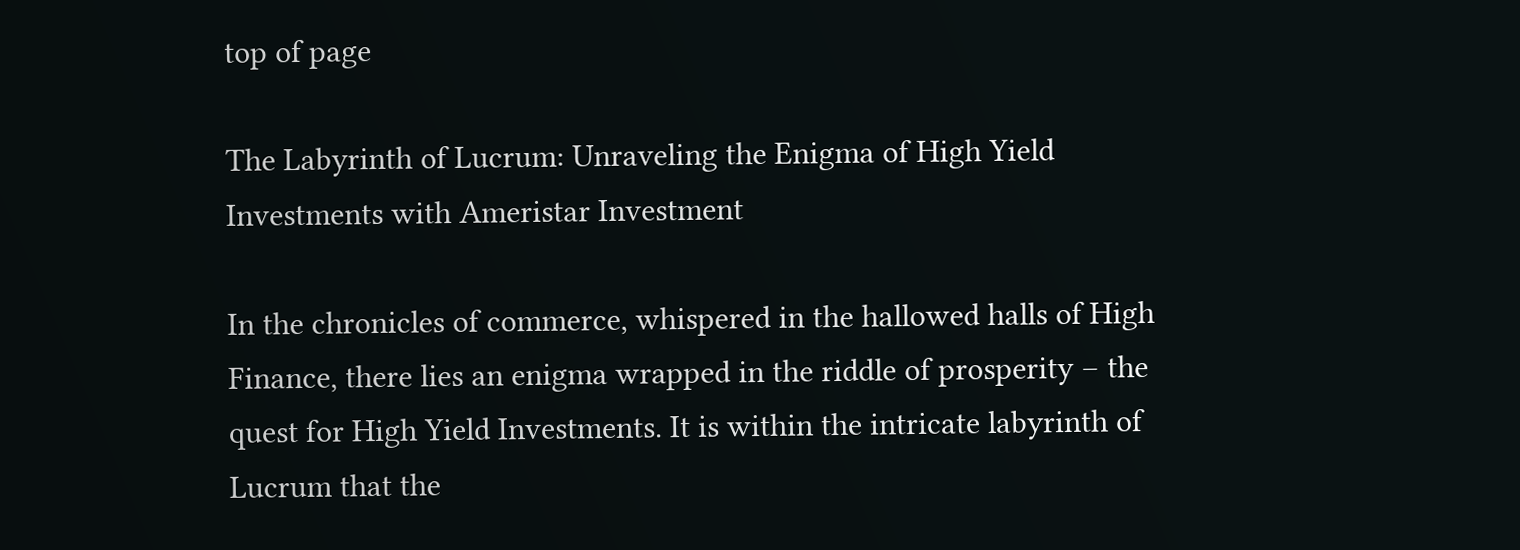top of page

The Labyrinth of Lucrum: Unraveling the Enigma of High Yield Investments with Ameristar Investment

In the chronicles of commerce, whispered in the hallowed halls of High Finance, there lies an enigma wrapped in the riddle of prosperity – the quest for High Yield Investments. It is within the intricate labyrinth of Lucrum that the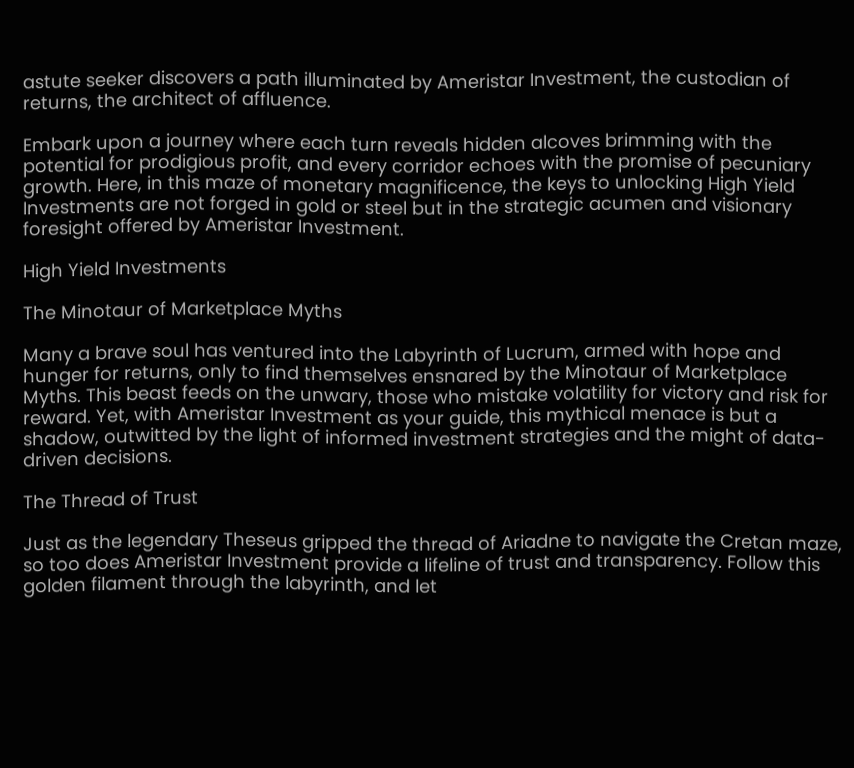astute seeker discovers a path illuminated by Ameristar Investment, the custodian of returns, the architect of affluence.

Embark upon a journey where each turn reveals hidden alcoves brimming with the potential for prodigious profit, and every corridor echoes with the promise of pecuniary growth. Here, in this maze of monetary magnificence, the keys to unlocking High Yield Investments are not forged in gold or steel but in the strategic acumen and visionary foresight offered by Ameristar Investment.

High Yield Investments

The Minotaur of Marketplace Myths

Many a brave soul has ventured into the Labyrinth of Lucrum, armed with hope and hunger for returns, only to find themselves ensnared by the Minotaur of Marketplace Myths. This beast feeds on the unwary, those who mistake volatility for victory and risk for reward. Yet, with Ameristar Investment as your guide, this mythical menace is but a shadow, outwitted by the light of informed investment strategies and the might of data-driven decisions.

The Thread of Trust

Just as the legendary Theseus gripped the thread of Ariadne to navigate the Cretan maze, so too does Ameristar Investment provide a lifeline of trust and transparency. Follow this golden filament through the labyrinth, and let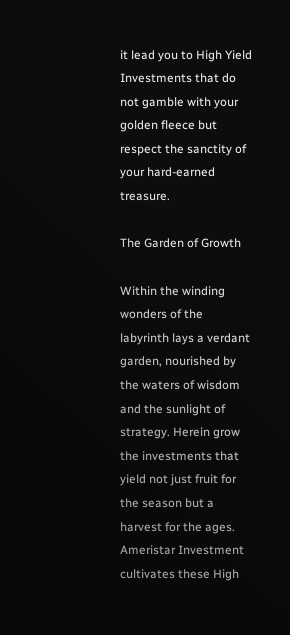it lead you to High Yield Investments that do not gamble with your golden fleece but respect the sanctity of your hard-earned treasure.

The Garden of Growth

Within the winding wonders of the labyrinth lays a verdant garden, nourished by the waters of wisdom and the sunlight of strategy. Herein grow the investments that yield not just fruit for the season but a harvest for the ages. Ameristar Investment cultivates these High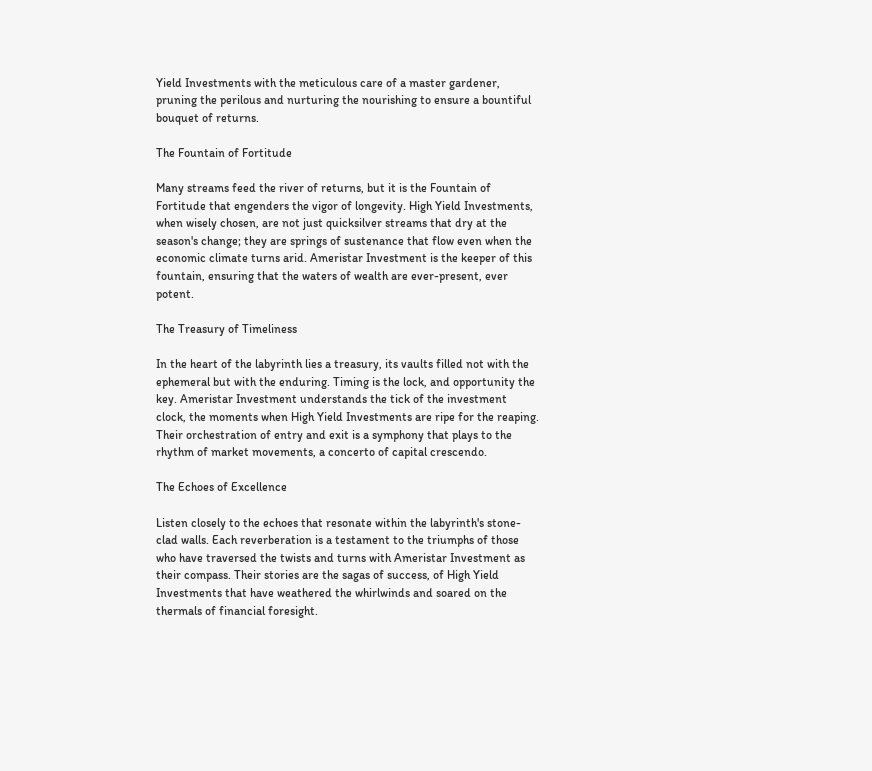Yield Investments with the meticulous care of a master gardener, pruning the perilous and nurturing the nourishing to ensure a bountiful bouquet of returns.

The Fountain of Fortitude

Many streams feed the river of returns, but it is the Fountain of Fortitude that engenders the vigor of longevity. High Yield Investments, when wisely chosen, are not just quicksilver streams that dry at the season's change; they are springs of sustenance that flow even when the economic climate turns arid. Ameristar Investment is the keeper of this fountain, ensuring that the waters of wealth are ever-present, ever potent.

The Treasury of Timeliness

In the heart of the labyrinth lies a treasury, its vaults filled not with the ephemeral but with the enduring. Timing is the lock, and opportunity the key. Ameristar Investment understands the tick of the investment clock, the moments when High Yield Investments are ripe for the reaping. Their orchestration of entry and exit is a symphony that plays to the rhythm of market movements, a concerto of capital crescendo.

The Echoes of Excellence

Listen closely to the echoes that resonate within the labyrinth's stone-clad walls. Each reverberation is a testament to the triumphs of those who have traversed the twists and turns with Ameristar Investment as their compass. Their stories are the sagas of success, of High Yield Investments that have weathered the whirlwinds and soared on the thermals of financial foresight.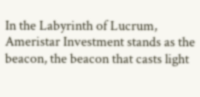In the Labyrinth of Lucrum, Ameristar Investment stands as the beacon, the beacon that casts light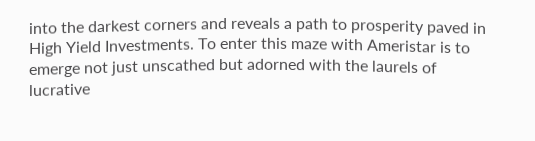into the darkest corners and reveals a path to prosperity paved in High Yield Investments. To enter this maze with Ameristar is to emerge not just unscathed but adorned with the laurels of lucrative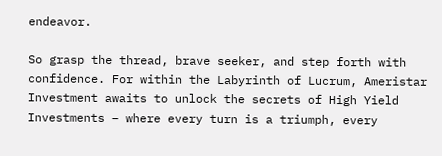endeavor.

So grasp the thread, brave seeker, and step forth with confidence. For within the Labyrinth of Lucrum, Ameristar Investment awaits to unlock the secrets of High Yield Investments – where every turn is a triumph, every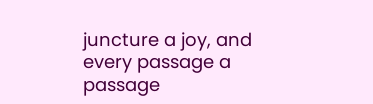juncture a joy, and every passage a passage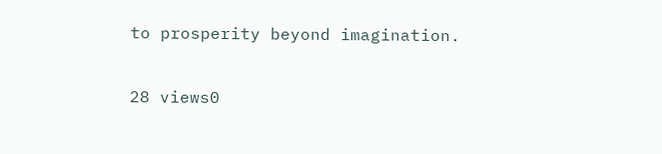to prosperity beyond imagination.

28 views0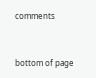comments


bottom of page